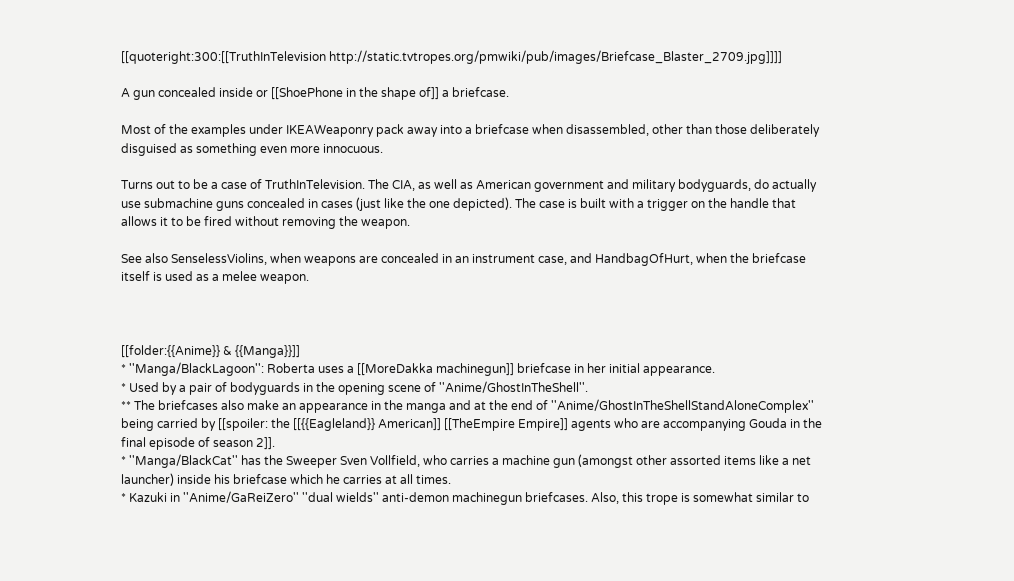[[quoteright:300:[[TruthInTelevision http://static.tvtropes.org/pmwiki/pub/images/Briefcase_Blaster_2709.jpg]]]]

A gun concealed inside or [[ShoePhone in the shape of]] a briefcase.

Most of the examples under IKEAWeaponry pack away into a briefcase when disassembled, other than those deliberately disguised as something even more innocuous.

Turns out to be a case of TruthInTelevision. The CIA, as well as American government and military bodyguards, do actually use submachine guns concealed in cases (just like the one depicted). The case is built with a trigger on the handle that allows it to be fired without removing the weapon.

See also SenselessViolins, when weapons are concealed in an instrument case, and HandbagOfHurt, when the briefcase itself is used as a melee weapon.



[[folder:{{Anime}} & {{Manga}}]]
* ''Manga/BlackLagoon'': Roberta uses a [[MoreDakka machinegun]] briefcase in her initial appearance.
* Used by a pair of bodyguards in the opening scene of ''Anime/GhostInTheShell''.
** The briefcases also make an appearance in the manga and at the end of ''Anime/GhostInTheShellStandAloneComplex'' being carried by [[spoiler: the [[{{Eagleland}} American]] [[TheEmpire Empire]] agents who are accompanying Gouda in the final episode of season 2]].
* ''Manga/BlackCat'' has the Sweeper Sven Vollfield, who carries a machine gun (amongst other assorted items like a net launcher) inside his briefcase which he carries at all times.
* Kazuki in ''Anime/GaReiZero'' ''dual wields'' anti-demon machinegun briefcases. Also, this trope is somewhat similar to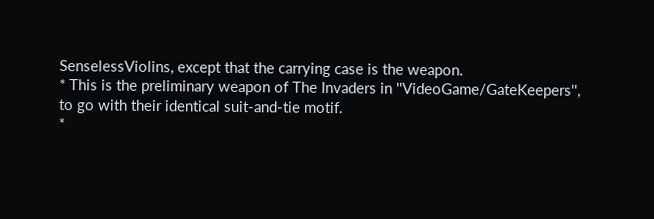SenselessViolins, except that the carrying case is the weapon.
* This is the preliminary weapon of The Invaders in ''VideoGame/GateKeepers'', to go with their identical suit-and-tie motif.
*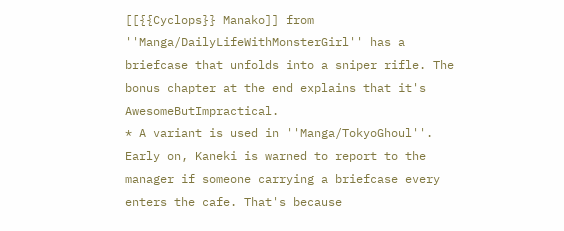[[{{Cyclops}} Manako]] from ''Manga/DailyLifeWithMonsterGirl'' has a briefcase that unfolds into a sniper rifle. The bonus chapter at the end explains that it's AwesomeButImpractical.
* A variant is used in ''Manga/TokyoGhoul''. Early on, Kaneki is warned to report to the manager if someone carrying a briefcase every enters the cafe. That's because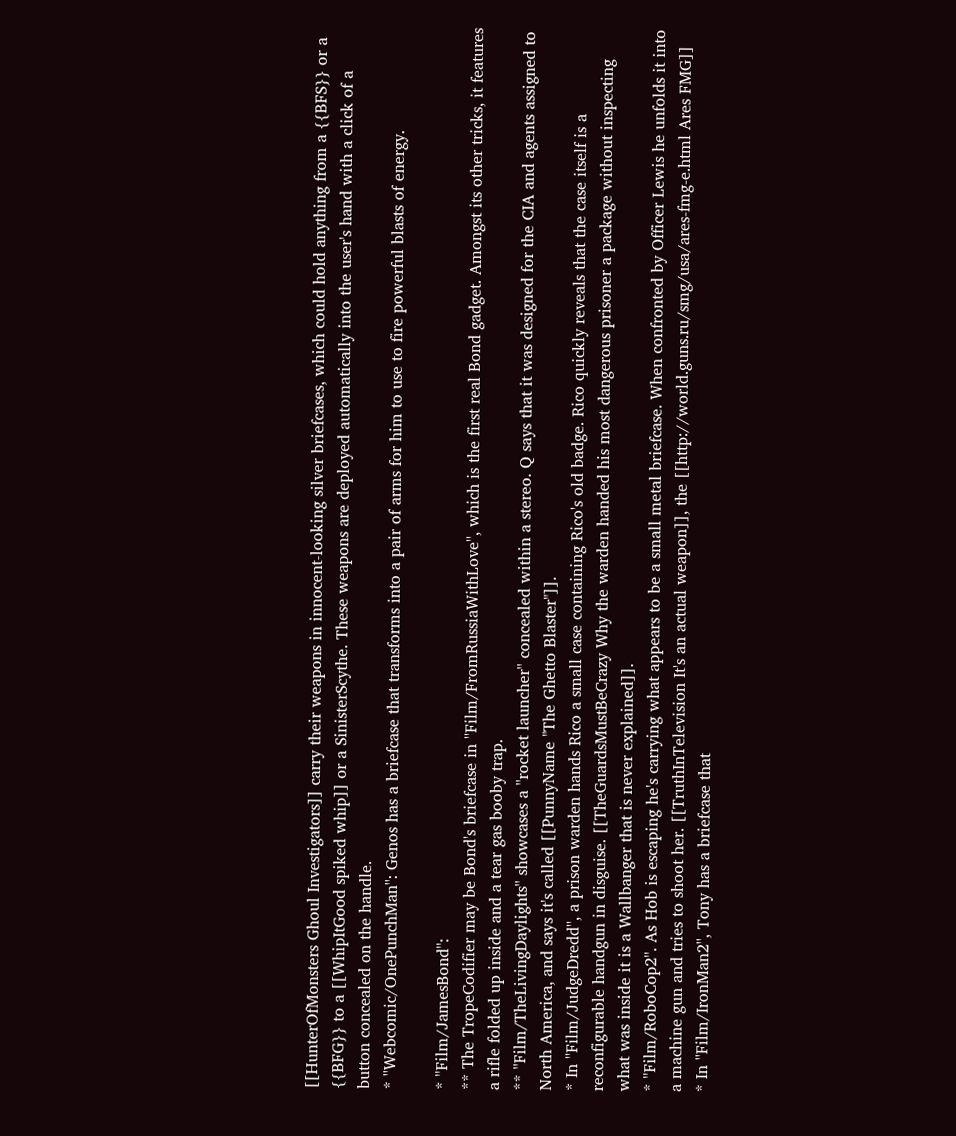[[HunterOfMonsters Ghoul Investigators]] carry their weapons in innocent-looking silver briefcases, which could hold anything from a {{BFS}} or a {{BFG}} to a [[WhipItGood spiked whip]] or a SinisterScythe. These weapons are deployed automatically into the user's hand with a click of a button concealed on the handle.
* ''Webcomic/OnePunchMan'': Genos has a briefcase that transforms into a pair of arms for him to use to fire powerful blasts of energy.

* ''Film/JamesBond'':
** The TropeCodifier may be Bond's briefcase in ''Film/FromRussiaWithLove'', which is the first real Bond gadget. Amongst its other tricks, it features a rifle folded up inside and a tear gas booby trap.
** ''Film/TheLivingDaylights'' showcases a ''rocket launcher'' concealed within a stereo. Q says that it was designed for the CIA and agents assigned to North America, and says it's called [[PunnyName "The Ghetto Blaster"]].
* In ''Film/JudgeDredd'', a prison warden hands Rico a small case containing Rico's old badge. Rico quickly reveals that the case itself is a reconfigurable handgun in disguise. [[TheGuardsMustBeCrazy Why the warden handed his most dangerous prisoner a package without inspecting what was inside it is a Wallbanger that is never explained]].
* ''Film/RoboCop2''. As Hob is escaping he's carrying what appears to be a small metal briefcase. When confronted by Officer Lewis he unfolds it into a machine gun and tries to shoot her. [[TruthInTelevision It's an actual weapon]], the [[http://world.guns.ru/smg/usa/ares-fmg-e.html Ares FMG]]
* In ''Film/IronMan2'', Tony has a briefcase that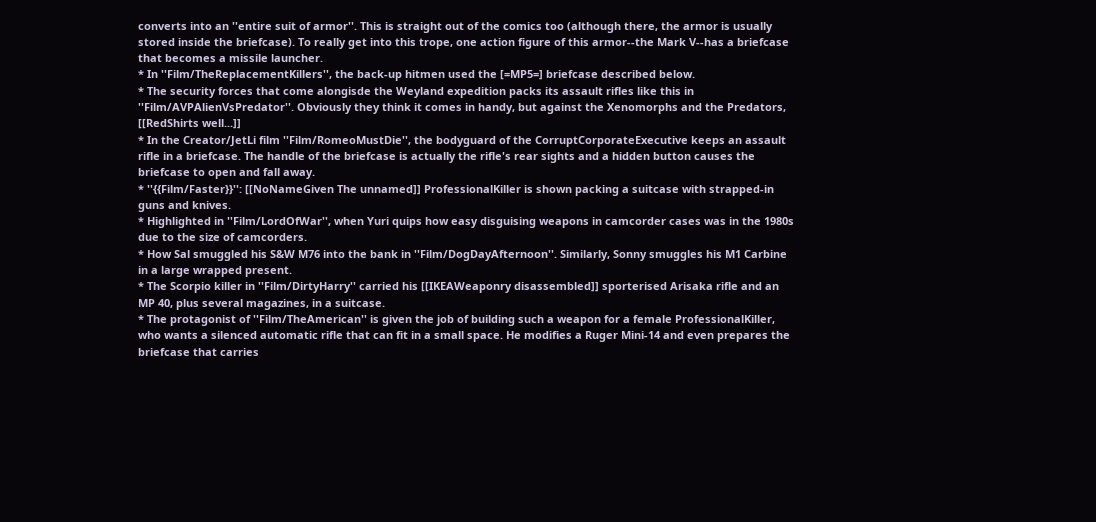converts into an ''entire suit of armor''. This is straight out of the comics too (although there, the armor is usually stored inside the briefcase). To really get into this trope, one action figure of this armor--the Mark V--has a briefcase that becomes a missile launcher.
* In ''Film/TheReplacementKillers'', the back-up hitmen used the [=MP5=] briefcase described below.
* The security forces that come alongisde the Weyland expedition packs its assault rifles like this in ''Film/AVPAlienVsPredator''. Obviously they think it comes in handy, but against the Xenomorphs and the Predators, [[RedShirts well...]]
* In the Creator/JetLi film ''Film/RomeoMustDie'', the bodyguard of the CorruptCorporateExecutive keeps an assault rifle in a briefcase. The handle of the briefcase is actually the rifle's rear sights and a hidden button causes the briefcase to open and fall away.
* ''{{Film/Faster}}'': [[NoNameGiven The unnamed]] ProfessionalKiller is shown packing a suitcase with strapped-in guns and knives.
* Highlighted in ''Film/LordOfWar'', when Yuri quips how easy disguising weapons in camcorder cases was in the 1980s due to the size of camcorders.
* How Sal smuggled his S&W M76 into the bank in ''Film/DogDayAfternoon''. Similarly, Sonny smuggles his M1 Carbine in a large wrapped present.
* The Scorpio killer in ''Film/DirtyHarry'' carried his [[IKEAWeaponry disassembled]] sporterised Arisaka rifle and an MP 40, plus several magazines, in a suitcase.
* The protagonist of ''Film/TheAmerican'' is given the job of building such a weapon for a female ProfessionalKiller, who wants a silenced automatic rifle that can fit in a small space. He modifies a Ruger Mini-14 and even prepares the briefcase that carries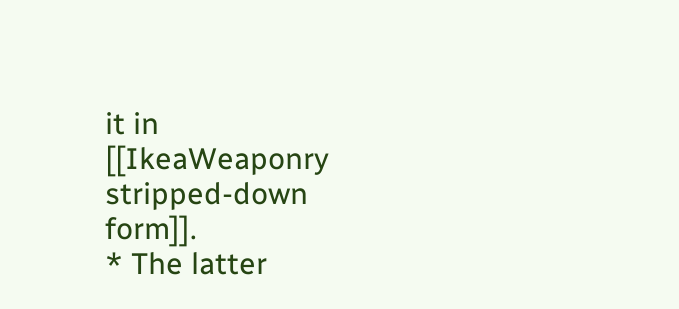it in [[IkeaWeaponry stripped-down form]].
* The latter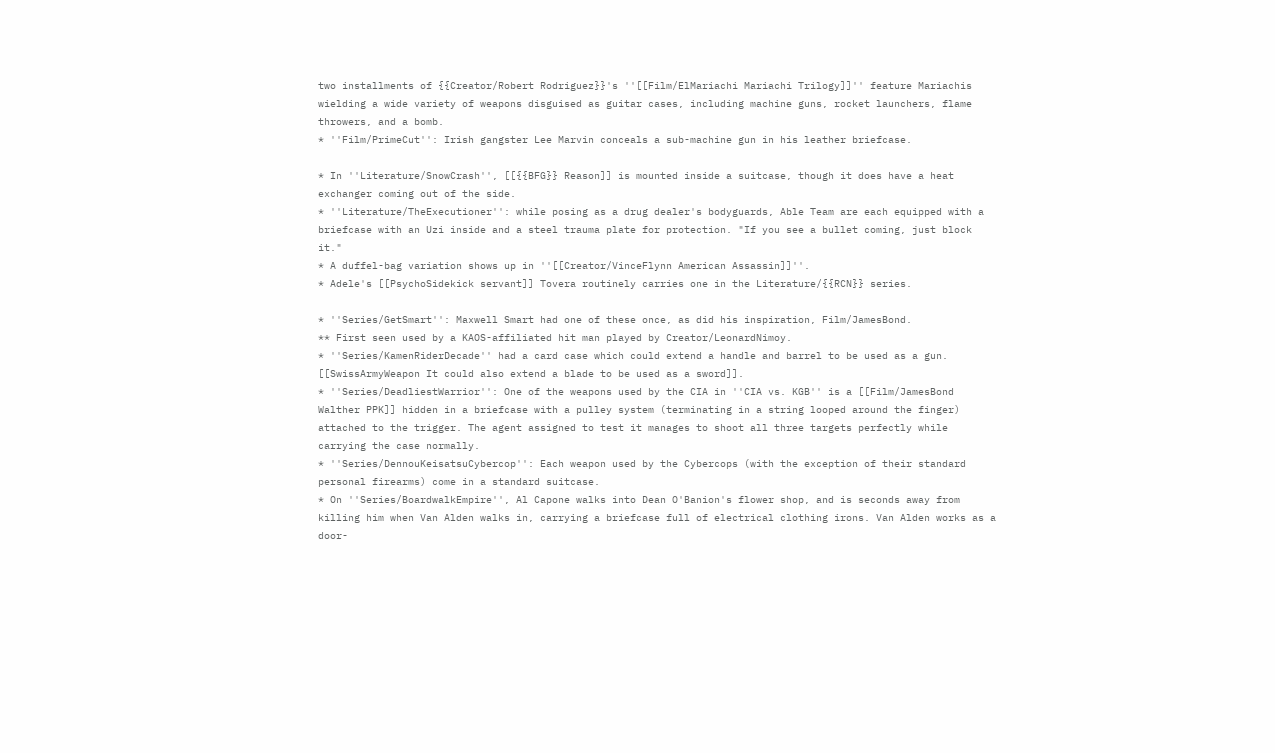two installments of {{Creator/Robert Rodriguez}}'s ''[[Film/ElMariachi Mariachi Trilogy]]'' feature Mariachis wielding a wide variety of weapons disguised as guitar cases, including machine guns, rocket launchers, flame throwers, and a bomb.
* ''Film/PrimeCut'': Irish gangster Lee Marvin conceals a sub-machine gun in his leather briefcase.

* In ''Literature/SnowCrash'', [[{{BFG}} Reason]] is mounted inside a suitcase, though it does have a heat exchanger coming out of the side.
* ''Literature/TheExecutioner'': while posing as a drug dealer's bodyguards, Able Team are each equipped with a briefcase with an Uzi inside and a steel trauma plate for protection. "If you see a bullet coming, just block it."
* A duffel-bag variation shows up in ''[[Creator/VinceFlynn American Assassin]]''.
* Adele's [[PsychoSidekick servant]] Tovera routinely carries one in the Literature/{{RCN}} series.

* ''Series/GetSmart'': Maxwell Smart had one of these once, as did his inspiration, Film/JamesBond.
** First seen used by a KAOS-affiliated hit man played by Creator/LeonardNimoy.
* ''Series/KamenRiderDecade'' had a card case which could extend a handle and barrel to be used as a gun. [[SwissArmyWeapon It could also extend a blade to be used as a sword]].
* ''Series/DeadliestWarrior'': One of the weapons used by the CIA in ''CIA vs. KGB'' is a [[Film/JamesBond Walther PPK]] hidden in a briefcase with a pulley system (terminating in a string looped around the finger) attached to the trigger. The agent assigned to test it manages to shoot all three targets perfectly while carrying the case normally.
* ''Series/DennouKeisatsuCybercop'': Each weapon used by the Cybercops (with the exception of their standard personal firearms) come in a standard suitcase.
* On ''Series/BoardwalkEmpire'', Al Capone walks into Dean O'Banion's flower shop, and is seconds away from killing him when Van Alden walks in, carrying a briefcase full of electrical clothing irons. Van Alden works as a door-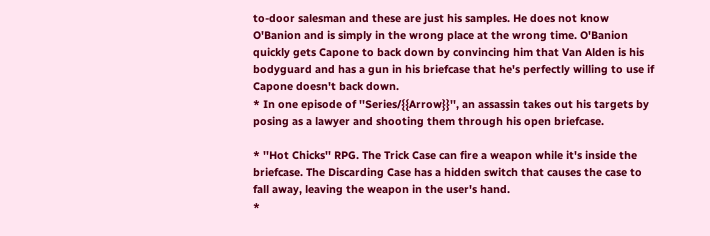to-door salesman and these are just his samples. He does not know O'Banion and is simply in the wrong place at the wrong time. O'Banion quickly gets Capone to back down by convincing him that Van Alden is his bodyguard and has a gun in his briefcase that he's perfectly willing to use if Capone doesn't back down.
* In one episode of ''Series/{{Arrow}}'', an assassin takes out his targets by posing as a lawyer and shooting them through his open briefcase.

* ''Hot Chicks'' RPG. The Trick Case can fire a weapon while it's inside the briefcase. The Discarding Case has a hidden switch that causes the case to fall away, leaving the weapon in the user's hand.
*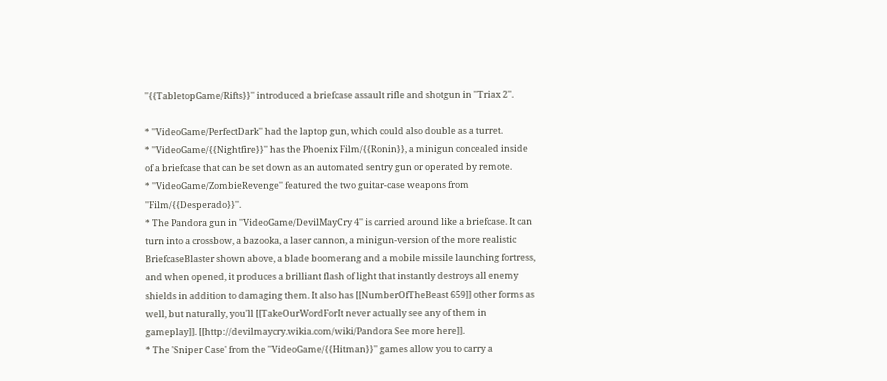''{{TabletopGame/Rifts}}'' introduced a briefcase assault rifle and shotgun in ''Triax 2''.

* ''VideoGame/PerfectDark'' had the laptop gun, which could also double as a turret.
* ''VideoGame/{{Nightfire}}'' has the Phoenix Film/{{Ronin}}, a minigun concealed inside of a briefcase that can be set down as an automated sentry gun or operated by remote.
* ''VideoGame/ZombieRevenge'' featured the two guitar-case weapons from ''Film/{{Desperado}}''.
* The Pandora gun in ''VideoGame/DevilMayCry 4'' is carried around like a briefcase. It can turn into a crossbow, a bazooka, a laser cannon, a minigun-version of the more realistic BriefcaseBlaster shown above, a blade boomerang and a mobile missile launching fortress, and when opened, it produces a brilliant flash of light that instantly destroys all enemy shields in addition to damaging them. It also has [[NumberOfTheBeast 659]] other forms as well, but naturally, you'll [[TakeOurWordForIt never actually see any of them in gameplay]]. [[http://devilmaycry.wikia.com/wiki/Pandora See more here]].
* The 'Sniper Case' from the ''VideoGame/{{Hitman}}'' games allow you to carry a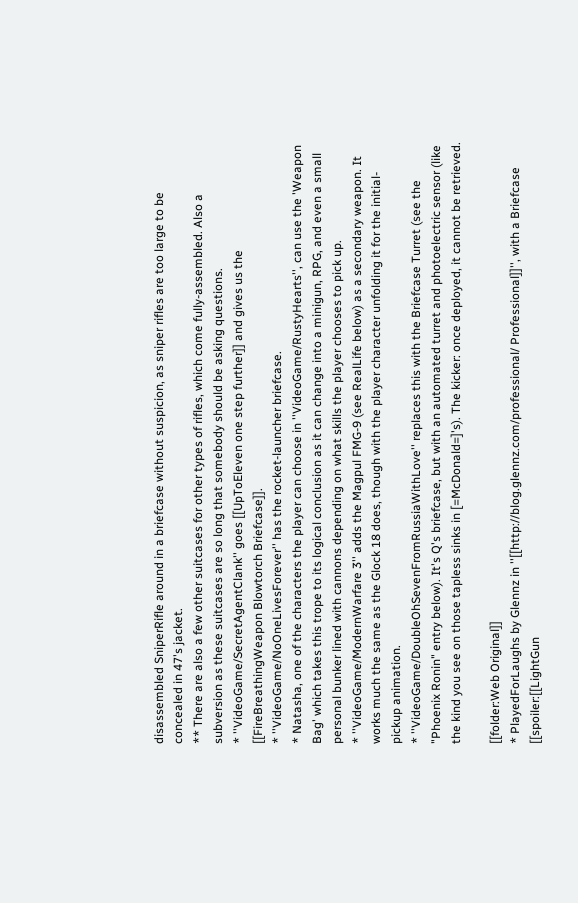disassembled SniperRifle around in a briefcase without suspicion, as sniper rifles are too large to be concealed in 47's jacket.
** There are also a few other suitcases for other types of rifles, which come fully-assembled. Also a subversion as these suitcases are so long that somebody should be asking questions.
* ''VideoGame/SecretAgentClank'' goes [[UpToEleven one step further]] and gives us the [[FireBreathingWeapon Blowtorch Briefcase]].
* ''VideoGame/NoOneLivesForever'' has the rocket-launcher briefcase.
* Natasha, one of the characters the player can choose in ''VideoGame/RustyHearts'', can use the 'Weapon Bag' which takes this trope to its logical conclusion as it can change into a minigun, RPG, and even a small personal bunker lined with cannons depending on what skills the player chooses to pick up.
* ''VideoGame/ModernWarfare 3'' adds the Magpul FMG-9 (see RealLife below) as a secondary weapon. It works much the same as the Glock 18 does, though with the player character unfolding it for the initial-pickup animation.
* ''VideoGame/DoubleOhSevenFromRussiaWithLove'' replaces this with the Briefcase Turret (see the "Phoenix Ronin" entry below). It's Q's briefcase, but with an automated turret and photoelectric sensor (like the kind you see on those tapless sinks in [=McDonald=]'s). The kicker: once deployed, it cannot be retrieved.

[[folder:Web Original]]
* PlayedForLaughs by Glennz in ''[[http://blog.glennz.com/professional/ Professional]]'', with a Briefcase [[spoiler:[[LightGun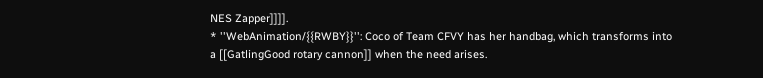NES Zapper]]]].
* ''WebAnimation/{{RWBY}}'': Coco of Team CFVY has her handbag, which transforms into a [[GatlingGood rotary cannon]] when the need arises.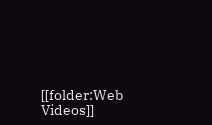[[folder:Web Videos]]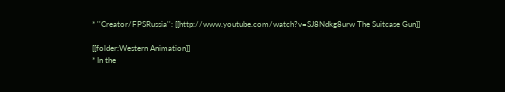* ''Creator/FPSRussia'': [[http://www.youtube.com/watch?v=SJ8Ndkg8urw The Suitcase Gun]]

[[folder:Western Animation]]
* In the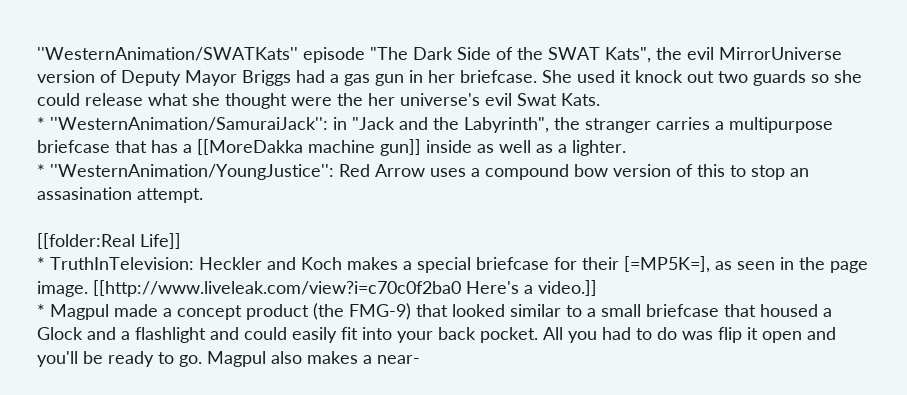''WesternAnimation/SWATKats'' episode "The Dark Side of the SWAT Kats", the evil MirrorUniverse version of Deputy Mayor Briggs had a gas gun in her briefcase. She used it knock out two guards so she could release what she thought were the her universe's evil Swat Kats.
* ''WesternAnimation/SamuraiJack'': in "Jack and the Labyrinth", the stranger carries a multipurpose briefcase that has a [[MoreDakka machine gun]] inside as well as a lighter.
* ''WesternAnimation/YoungJustice'': Red Arrow uses a compound bow version of this to stop an assasination attempt.

[[folder:Real Life]]
* TruthInTelevision: Heckler and Koch makes a special briefcase for their [=MP5K=], as seen in the page image. [[http://www.liveleak.com/view?i=c70c0f2ba0 Here's a video.]]
* Magpul made a concept product (the FMG-9) that looked similar to a small briefcase that housed a Glock and a flashlight and could easily fit into your back pocket. All you had to do was flip it open and you'll be ready to go. Magpul also makes a near-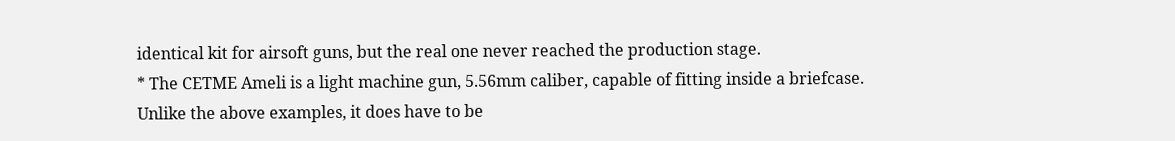identical kit for airsoft guns, but the real one never reached the production stage.
* The CETME Ameli is a light machine gun, 5.56mm caliber, capable of fitting inside a briefcase. Unlike the above examples, it does have to be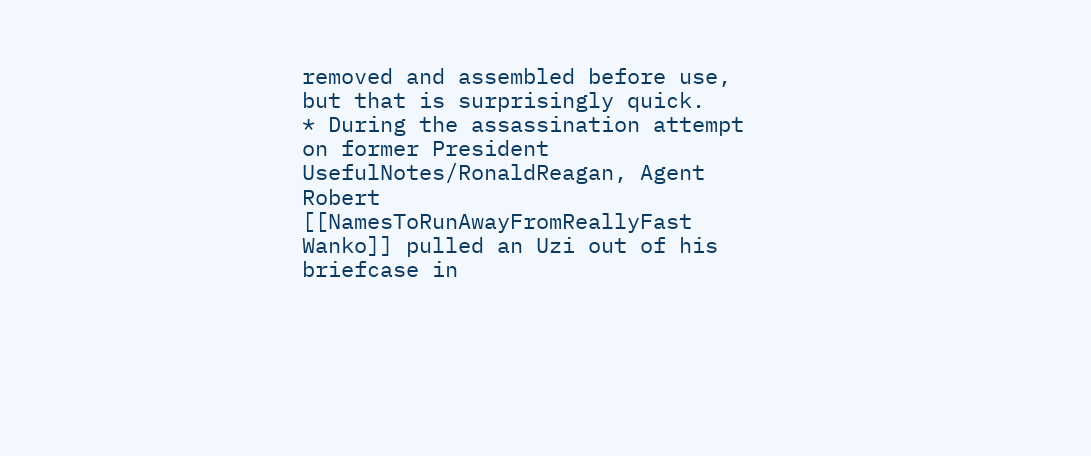removed and assembled before use, but that is surprisingly quick.
* During the assassination attempt on former President UsefulNotes/RonaldReagan, Agent Robert [[NamesToRunAwayFromReallyFast Wanko]] pulled an Uzi out of his briefcase in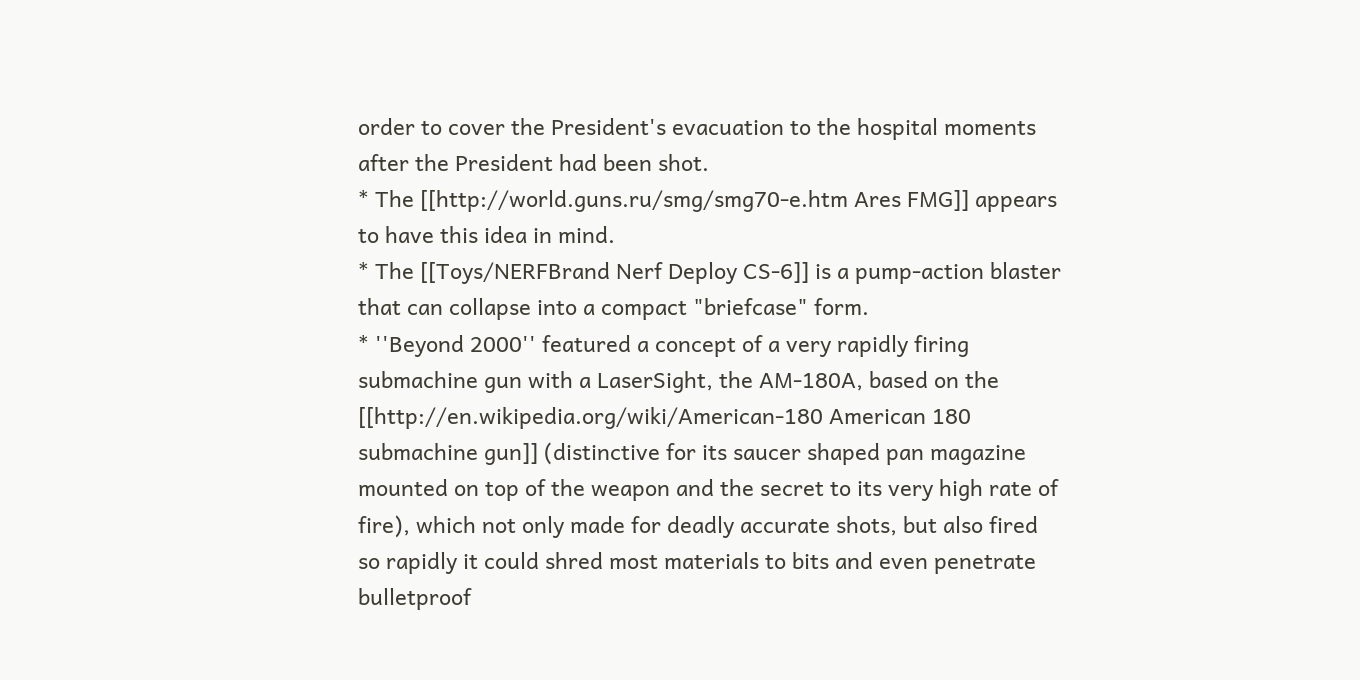order to cover the President's evacuation to the hospital moments after the President had been shot.
* The [[http://world.guns.ru/smg/smg70-e.htm Ares FMG]] appears to have this idea in mind.
* The [[Toys/NERFBrand Nerf Deploy CS-6]] is a pump-action blaster that can collapse into a compact "briefcase" form.
* ''Beyond 2000'' featured a concept of a very rapidly firing submachine gun with a LaserSight, the AM-180A, based on the [[http://en.wikipedia.org/wiki/American-180 American 180 submachine gun]] (distinctive for its saucer shaped pan magazine mounted on top of the weapon and the secret to its very high rate of fire), which not only made for deadly accurate shots, but also fired so rapidly it could shred most materials to bits and even penetrate bulletproof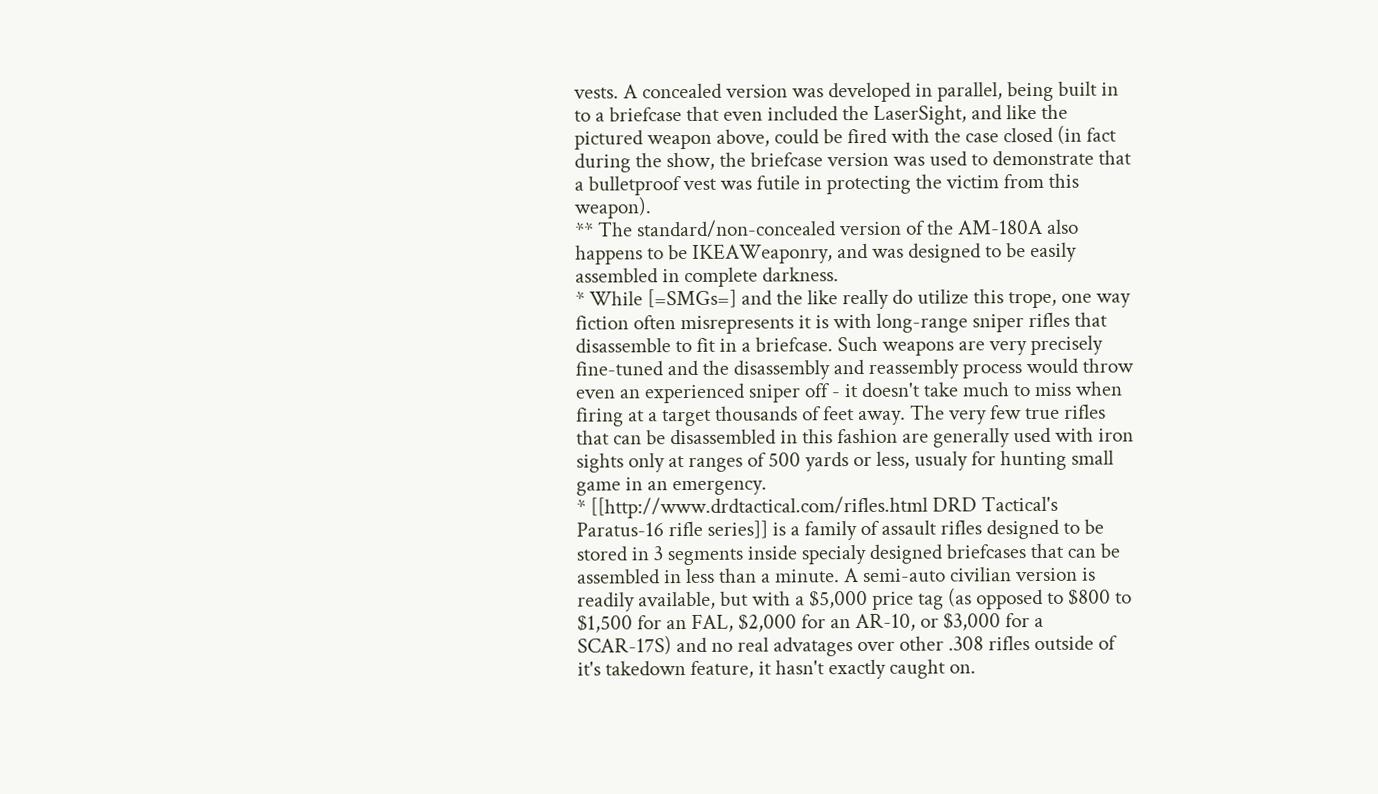vests. A concealed version was developed in parallel, being built in to a briefcase that even included the LaserSight, and like the pictured weapon above, could be fired with the case closed (in fact during the show, the briefcase version was used to demonstrate that a bulletproof vest was futile in protecting the victim from this weapon).
** The standard/non-concealed version of the AM-180A also happens to be IKEAWeaponry, and was designed to be easily assembled in complete darkness.
* While [=SMGs=] and the like really do utilize this trope, one way fiction often misrepresents it is with long-range sniper rifles that disassemble to fit in a briefcase. Such weapons are very precisely fine-tuned and the disassembly and reassembly process would throw even an experienced sniper off - it doesn't take much to miss when firing at a target thousands of feet away. The very few true rifles that can be disassembled in this fashion are generally used with iron sights only at ranges of 500 yards or less, usualy for hunting small game in an emergency.
* [[http://www.drdtactical.com/rifles.html DRD Tactical's Paratus-16 rifle series]] is a family of assault rifles designed to be stored in 3 segments inside specialy designed briefcases that can be assembled in less than a minute. A semi-auto civilian version is readily available, but with a $5,000 price tag (as opposed to $800 to $1,500 for an FAL, $2,000 for an AR-10, or $3,000 for a SCAR-17S) and no real advatages over other .308 rifles outside of it's takedown feature, it hasn't exactly caught on.